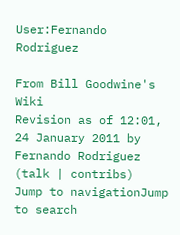User:Fernando Rodriguez

From Bill Goodwine's Wiki
Revision as of 12:01, 24 January 2011 by Fernando Rodriguez (talk | contribs)
Jump to navigationJump to search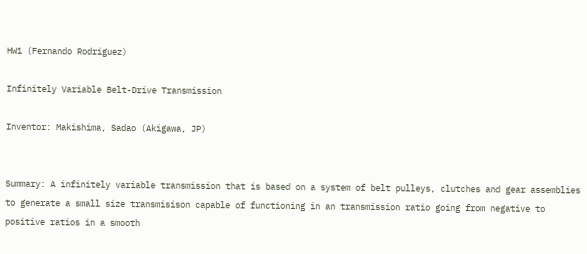HW1 (Fernando Rodriguez)

Infinitely Variable Belt-Drive Transmission

Inventor: Makishima, Sadao (Akigawa, JP)


Summary: A infinitely variable transmission that is based on a system of belt pulleys, clutches and gear assemblies to generate a small size transmisison capable of functioning in an transmission ratio going from negative to positive ratios in a smooth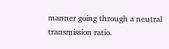manner going through a neutral transmission ratio.